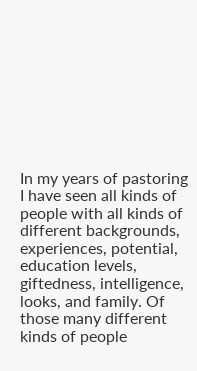In my years of pastoring I have seen all kinds of people with all kinds of different backgrounds, experiences, potential, education levels, giftedness, intelligence, looks, and family. Of those many different kinds of people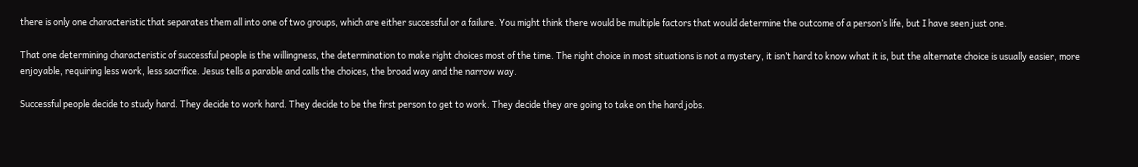there is only one characteristic that separates them all into one of two groups, which are either successful or a failure. You might think there would be multiple factors that would determine the outcome of a person’s life, but I have seen just one.

That one determining characteristic of successful people is the willingness, the determination to make right choices most of the time. The right choice in most situations is not a mystery, it isn’t hard to know what it is, but the alternate choice is usually easier, more enjoyable, requiring less work, less sacrifice. Jesus tells a parable and calls the choices, the broad way and the narrow way.

Successful people decide to study hard. They decide to work hard. They decide to be the first person to get to work. They decide they are going to take on the hard jobs.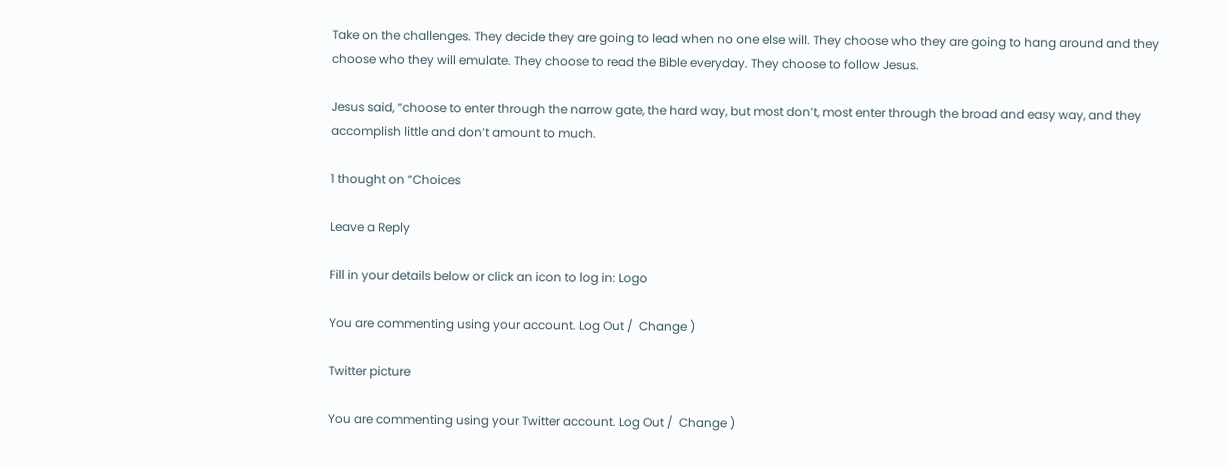Take on the challenges. They decide they are going to lead when no one else will. They choose who they are going to hang around and they choose who they will emulate. They choose to read the Bible everyday. They choose to follow Jesus.

Jesus said, “choose to enter through the narrow gate, the hard way, but most don’t, most enter through the broad and easy way, and they accomplish little and don’t amount to much.

1 thought on “Choices

Leave a Reply

Fill in your details below or click an icon to log in: Logo

You are commenting using your account. Log Out /  Change )

Twitter picture

You are commenting using your Twitter account. Log Out /  Change )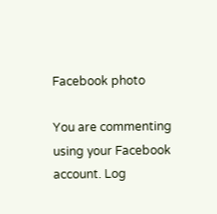Facebook photo

You are commenting using your Facebook account. Log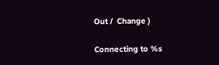Out /  Change )

Connecting to %s